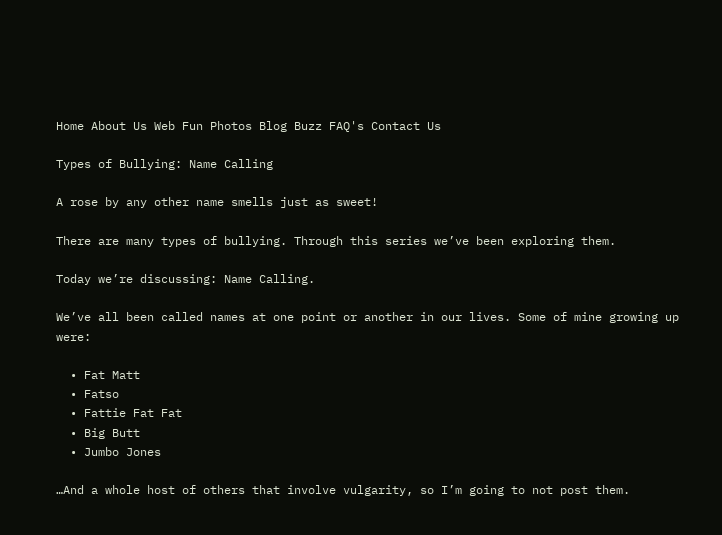Home About Us Web Fun Photos Blog Buzz FAQ's Contact Us

Types of Bullying: Name Calling

A rose by any other name smells just as sweet!

There are many types of bullying. Through this series we’ve been exploring them.

Today we’re discussing: Name Calling.

We’ve all been called names at one point or another in our lives. Some of mine growing up were:

  • Fat Matt
  • Fatso
  • Fattie Fat Fat
  • Big Butt
  • Jumbo Jones

…And a whole host of others that involve vulgarity, so I’m going to not post them.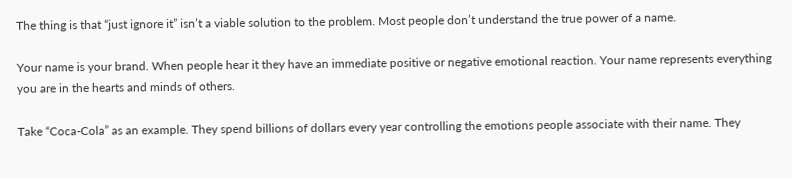The thing is that “just ignore it” isn’t a viable solution to the problem. Most people don’t understand the true power of a name.

Your name is your brand. When people hear it they have an immediate positive or negative emotional reaction. Your name represents everything you are in the hearts and minds of others.

Take “Coca-Cola” as an example. They spend billions of dollars every year controlling the emotions people associate with their name. They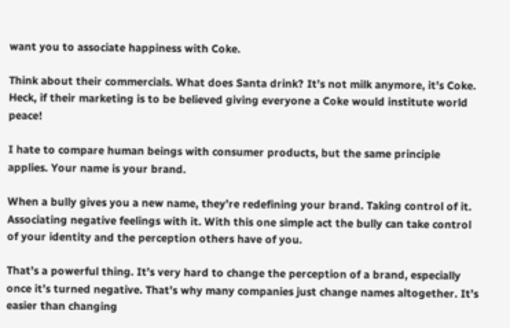want you to associate happiness with Coke.

Think about their commercials. What does Santa drink? It’s not milk anymore, it’s Coke. Heck, if their marketing is to be believed giving everyone a Coke would institute world peace!

I hate to compare human beings with consumer products, but the same principle applies. Your name is your brand.

When a bully gives you a new name, they’re redefining your brand. Taking control of it. Associating negative feelings with it. With this one simple act the bully can take control of your identity and the perception others have of you.

That’s a powerful thing. It’s very hard to change the perception of a brand, especially once it’s turned negative. That’s why many companies just change names altogether. It’s easier than changing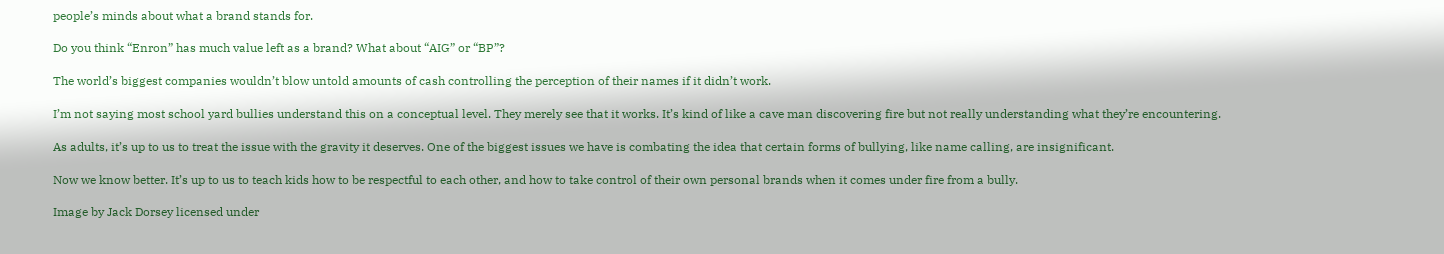people’s minds about what a brand stands for.

Do you think “Enron” has much value left as a brand? What about “AIG” or “BP”?

The world’s biggest companies wouldn’t blow untold amounts of cash controlling the perception of their names if it didn’t work.

I’m not saying most school yard bullies understand this on a conceptual level. They merely see that it works. It’s kind of like a cave man discovering fire but not really understanding what they’re encountering.

As adults, it’s up to us to treat the issue with the gravity it deserves. One of the biggest issues we have is combating the idea that certain forms of bullying, like name calling, are insignificant.

Now we know better. It’s up to us to teach kids how to be respectful to each other, and how to take control of their own personal brands when it comes under fire from a bully.

Image by Jack Dorsey licensed under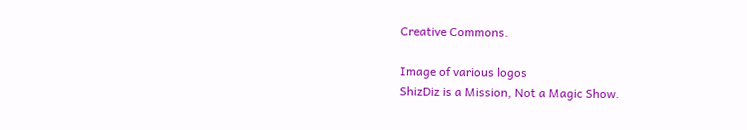Creative Commons.

Image of various logos
ShizDiz is a Mission, Not a Magic Show.